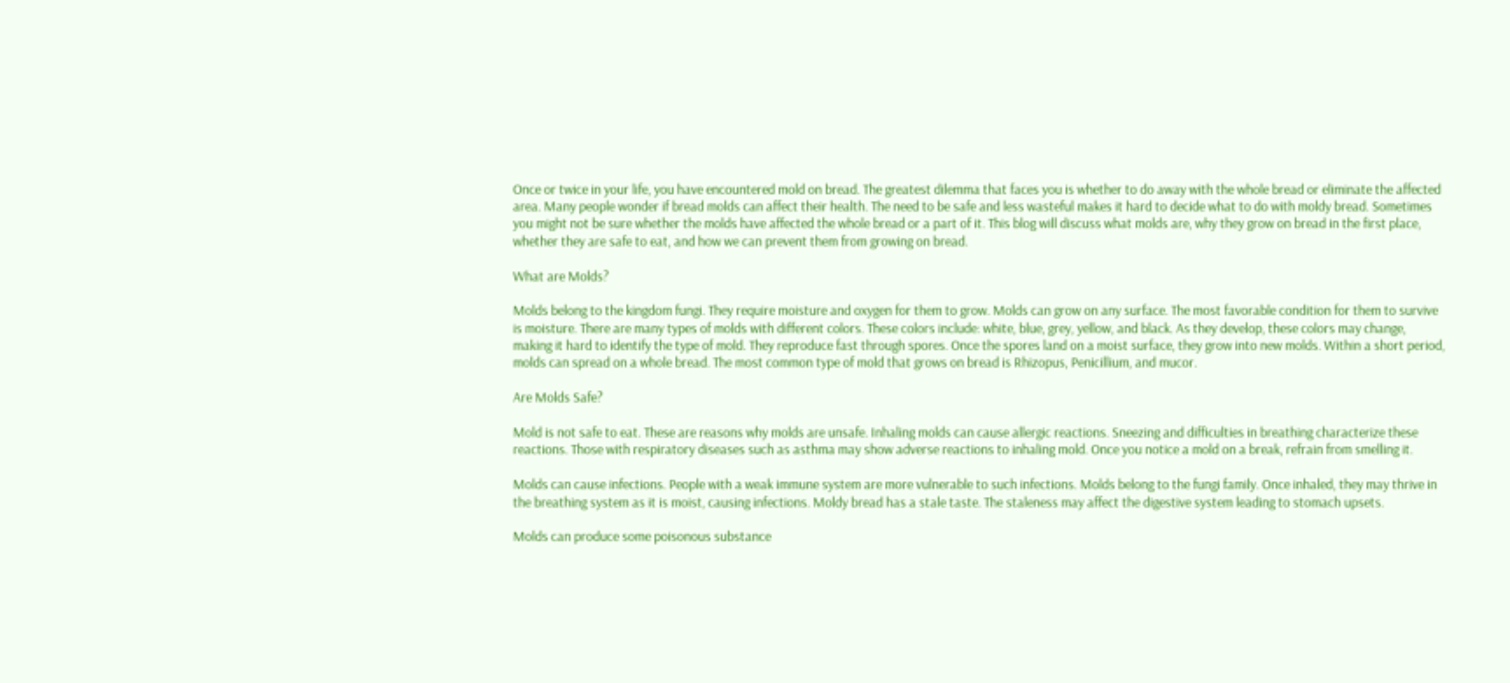Once or twice in your life, you have encountered mold on bread. The greatest dilemma that faces you is whether to do away with the whole bread or eliminate the affected area. Many people wonder if bread molds can affect their health. The need to be safe and less wasteful makes it hard to decide what to do with moldy bread. Sometimes you might not be sure whether the molds have affected the whole bread or a part of it. This blog will discuss what molds are, why they grow on bread in the first place, whether they are safe to eat, and how we can prevent them from growing on bread.

What are Molds?

Molds belong to the kingdom fungi. They require moisture and oxygen for them to grow. Molds can grow on any surface. The most favorable condition for them to survive is moisture. There are many types of molds with different colors. These colors include: white, blue, grey, yellow, and black. As they develop, these colors may change, making it hard to identify the type of mold. They reproduce fast through spores. Once the spores land on a moist surface, they grow into new molds. Within a short period, molds can spread on a whole bread. The most common type of mold that grows on bread is Rhizopus, Penicillium, and mucor.

Are Molds Safe?

Mold is not safe to eat. These are reasons why molds are unsafe. Inhaling molds can cause allergic reactions. Sneezing and difficulties in breathing characterize these reactions. Those with respiratory diseases such as asthma may show adverse reactions to inhaling mold. Once you notice a mold on a break, refrain from smelling it.

Molds can cause infections. People with a weak immune system are more vulnerable to such infections. Molds belong to the fungi family. Once inhaled, they may thrive in the breathing system as it is moist, causing infections. Moldy bread has a stale taste. The staleness may affect the digestive system leading to stomach upsets.

Molds can produce some poisonous substance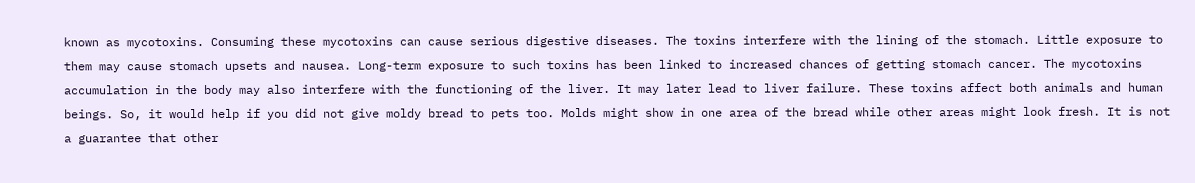known as mycotoxins. Consuming these mycotoxins can cause serious digestive diseases. The toxins interfere with the lining of the stomach. Little exposure to them may cause stomach upsets and nausea. Long-term exposure to such toxins has been linked to increased chances of getting stomach cancer. The mycotoxins accumulation in the body may also interfere with the functioning of the liver. It may later lead to liver failure. These toxins affect both animals and human beings. So, it would help if you did not give moldy bread to pets too. Molds might show in one area of the bread while other areas might look fresh. It is not a guarantee that other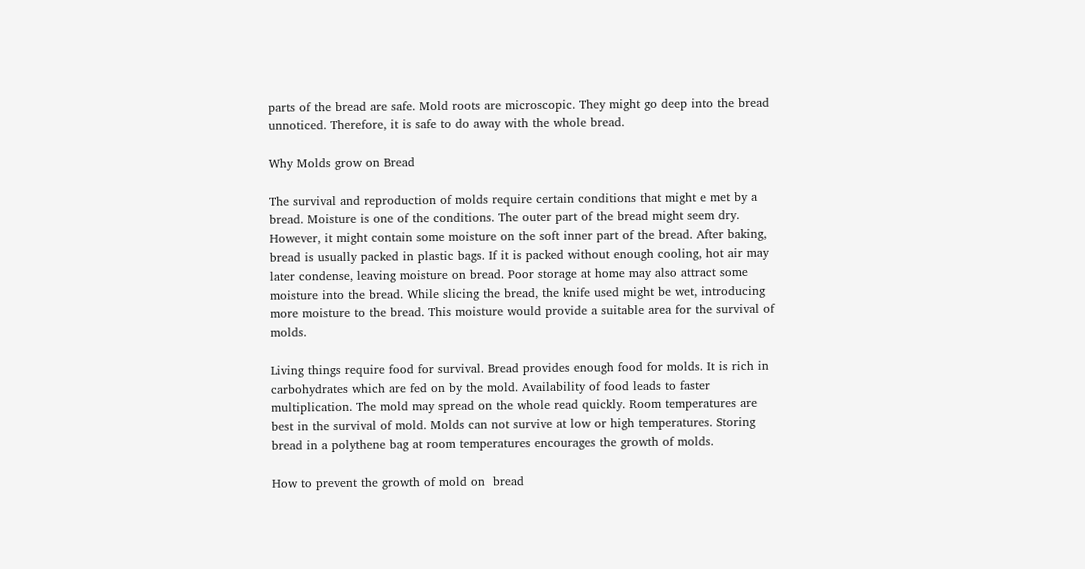parts of the bread are safe. Mold roots are microscopic. They might go deep into the bread unnoticed. Therefore, it is safe to do away with the whole bread.

Why Molds grow on Bread

The survival and reproduction of molds require certain conditions that might e met by a bread. Moisture is one of the conditions. The outer part of the bread might seem dry. However, it might contain some moisture on the soft inner part of the bread. After baking, bread is usually packed in plastic bags. If it is packed without enough cooling, hot air may later condense, leaving moisture on bread. Poor storage at home may also attract some moisture into the bread. While slicing the bread, the knife used might be wet, introducing more moisture to the bread. This moisture would provide a suitable area for the survival of molds.

Living things require food for survival. Bread provides enough food for molds. It is rich in carbohydrates which are fed on by the mold. Availability of food leads to faster multiplication. The mold may spread on the whole read quickly. Room temperatures are best in the survival of mold. Molds can not survive at low or high temperatures. Storing bread in a polythene bag at room temperatures encourages the growth of molds.

How to prevent the growth of mold on  bread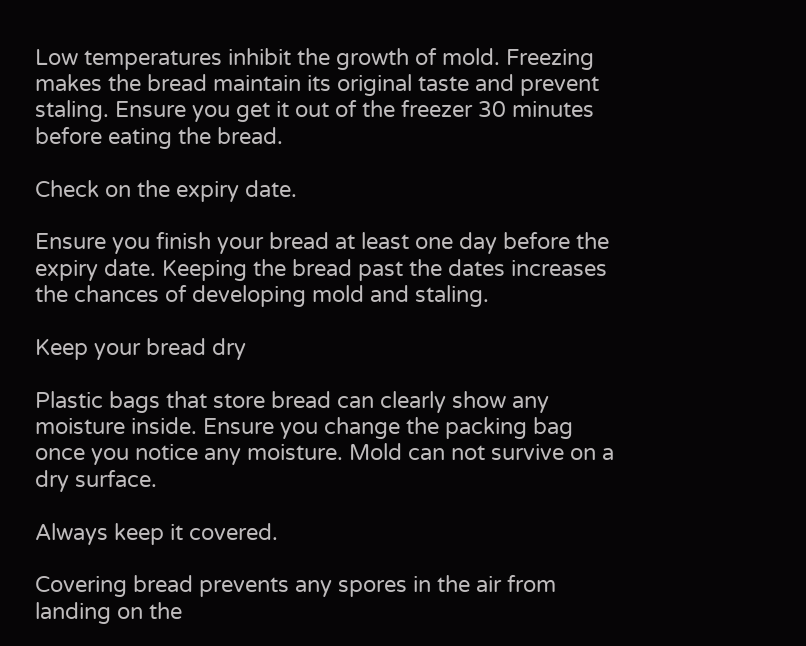Low temperatures inhibit the growth of mold. Freezing makes the bread maintain its original taste and prevent staling. Ensure you get it out of the freezer 30 minutes before eating the bread.

Check on the expiry date.

Ensure you finish your bread at least one day before the expiry date. Keeping the bread past the dates increases the chances of developing mold and staling.

Keep your bread dry

Plastic bags that store bread can clearly show any moisture inside. Ensure you change the packing bag once you notice any moisture. Mold can not survive on a dry surface.

Always keep it covered.

Covering bread prevents any spores in the air from landing on the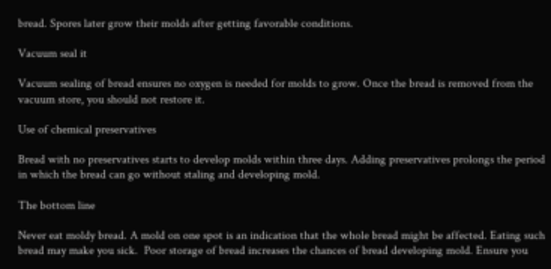bread. Spores later grow their molds after getting favorable conditions.

Vacuum seal it

Vacuum sealing of bread ensures no oxygen is needed for molds to grow. Once the bread is removed from the vacuum store, you should not restore it.

Use of chemical preservatives

Bread with no preservatives starts to develop molds within three days. Adding preservatives prolongs the period in which the bread can go without staling and developing mold.

The bottom line

Never eat moldy bread. A mold on one spot is an indication that the whole bread might be affected. Eating such bread may make you sick.  Poor storage of bread increases the chances of bread developing mold. Ensure you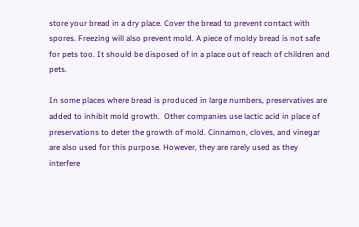store your bread in a dry place. Cover the bread to prevent contact with spores. Freezing will also prevent mold. A piece of moldy bread is not safe for pets too. It should be disposed of in a place out of reach of children and pets.

In some places where bread is produced in large numbers, preservatives are added to inhibit mold growth.  Other companies use lactic acid in place of preservations to deter the growth of mold. Cinnamon, cloves, and vinegar are also used for this purpose. However, they are rarely used as they interfere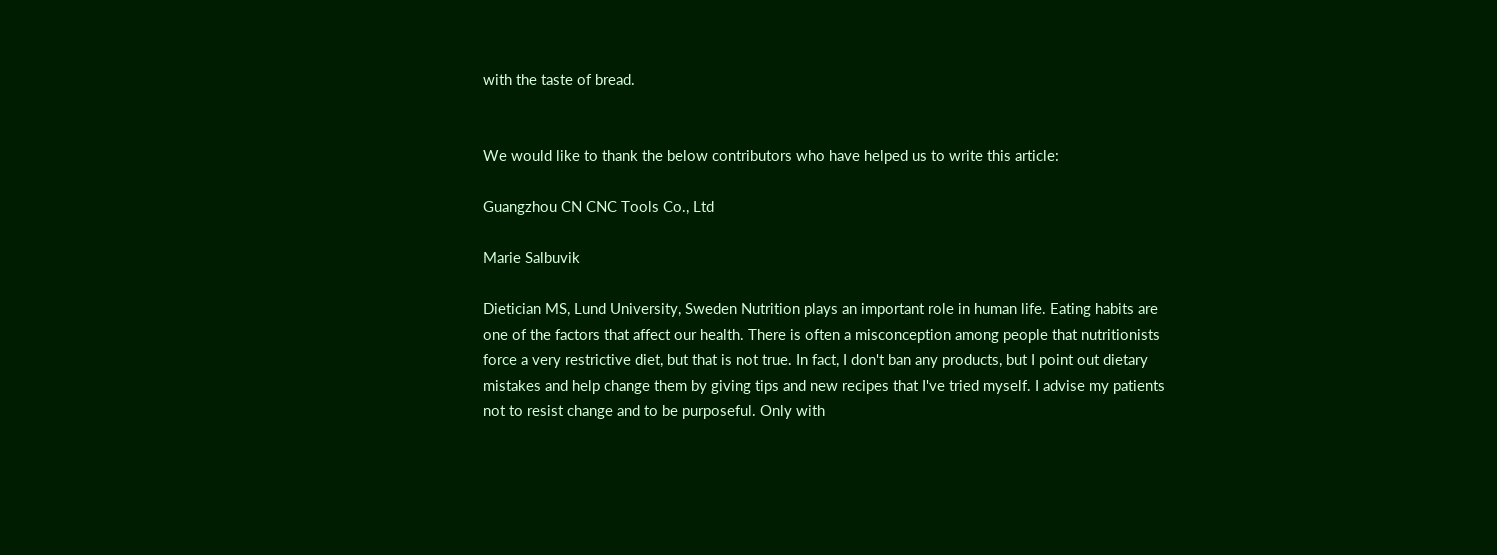with the taste of bread.


We would like to thank the below contributors who have helped us to write this article:

Guangzhou CN CNC Tools Co., Ltd

Marie Salbuvik

Dietician MS, Lund University, Sweden Nutrition plays an important role in human life. Eating habits are one of the factors that affect our health. There is often a misconception among people that nutritionists force a very restrictive diet, but that is not true. In fact, I don't ban any products, but I point out dietary mistakes and help change them by giving tips and new recipes that I've tried myself. I advise my patients not to resist change and to be purposeful. Only with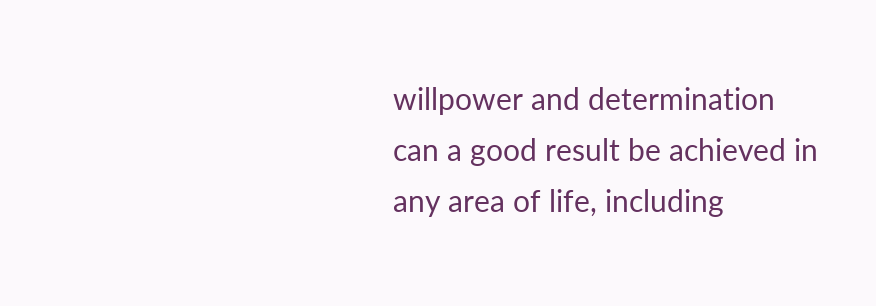willpower and determination can a good result be achieved in any area of life, including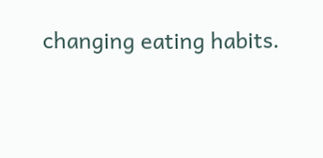changing eating habits.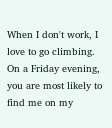When I don't work, I love to go climbing. On a Friday evening, you are most likely to find me on my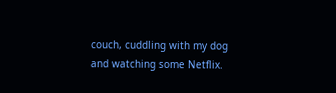couch, cuddling with my dog and watching some Netflix.